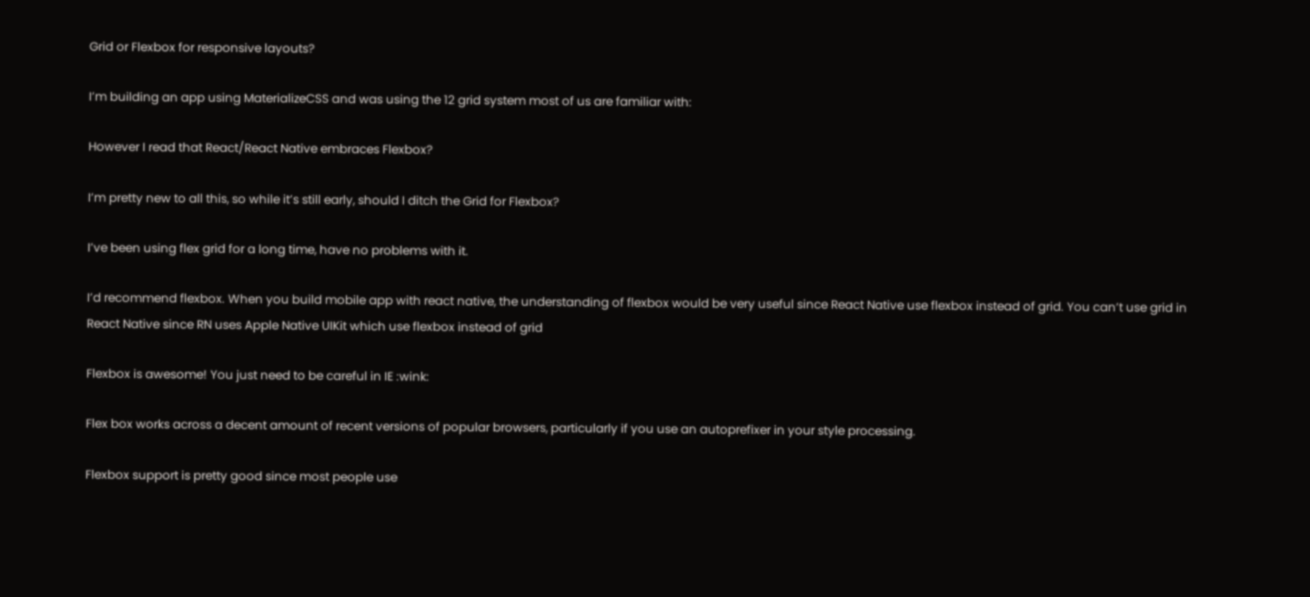Grid or Flexbox for responsive layouts?

I’m building an app using MaterializeCSS and was using the 12 grid system most of us are familiar with:

However I read that React/React Native embraces Flexbox?

I’m pretty new to all this, so while it’s still early, should I ditch the Grid for Flexbox?

I’ve been using flex grid for a long time, have no problems with it.

I’d recommend flexbox. When you build mobile app with react native, the understanding of flexbox would be very useful since React Native use flexbox instead of grid. You can’t use grid in React Native since RN uses Apple Native UIKit which use flexbox instead of grid

Flexbox is awesome! You just need to be careful in IE :wink:

Flex box works across a decent amount of recent versions of popular browsers, particularly if you use an autoprefixer in your style processing.

Flexbox support is pretty good since most people use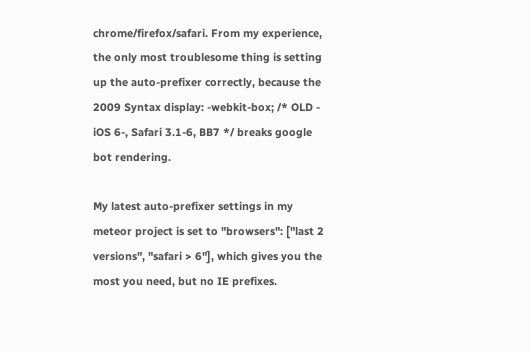chrome/firefox/safari. From my experience, the only most troublesome thing is setting up the auto-prefixer correctly, because the 2009 Syntax display: -webkit-box; /* OLD - iOS 6-, Safari 3.1-6, BB7 */ breaks google bot rendering.

My latest auto-prefixer settings in my meteor project is set to "browsers": ["last 2 versions", "safari > 6"], which gives you the most you need, but no IE prefixes.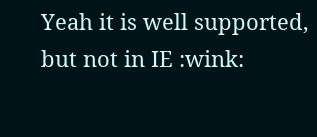Yeah it is well supported, but not in IE :wink: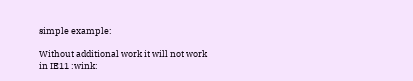simple example:

Without additional work it will not work in IE11 :wink: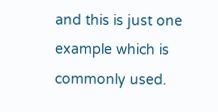and this is just one example which is commonly used.